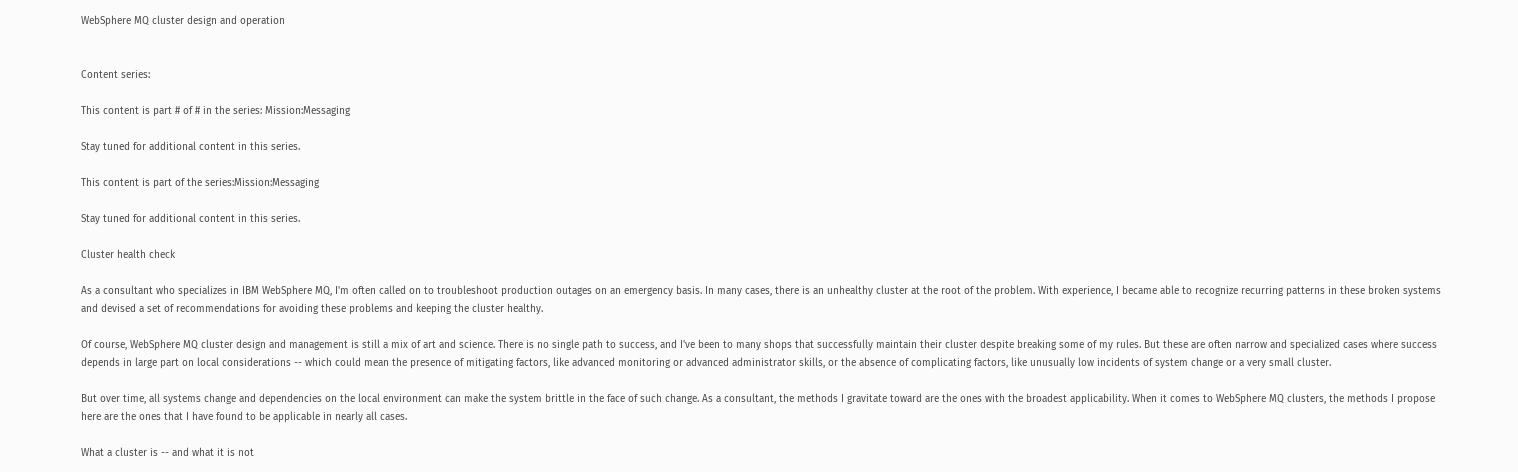WebSphere MQ cluster design and operation


Content series:

This content is part # of # in the series: Mission:Messaging

Stay tuned for additional content in this series.

This content is part of the series:Mission:Messaging

Stay tuned for additional content in this series.

Cluster health check

As a consultant who specializes in IBM WebSphere MQ, I'm often called on to troubleshoot production outages on an emergency basis. In many cases, there is an unhealthy cluster at the root of the problem. With experience, I became able to recognize recurring patterns in these broken systems and devised a set of recommendations for avoiding these problems and keeping the cluster healthy.

Of course, WebSphere MQ cluster design and management is still a mix of art and science. There is no single path to success, and I've been to many shops that successfully maintain their cluster despite breaking some of my rules. But these are often narrow and specialized cases where success depends in large part on local considerations -- which could mean the presence of mitigating factors, like advanced monitoring or advanced administrator skills, or the absence of complicating factors, like unusually low incidents of system change or a very small cluster.

But over time, all systems change and dependencies on the local environment can make the system brittle in the face of such change. As a consultant, the methods I gravitate toward are the ones with the broadest applicability. When it comes to WebSphere MQ clusters, the methods I propose here are the ones that I have found to be applicable in nearly all cases.

What a cluster is -- and what it is not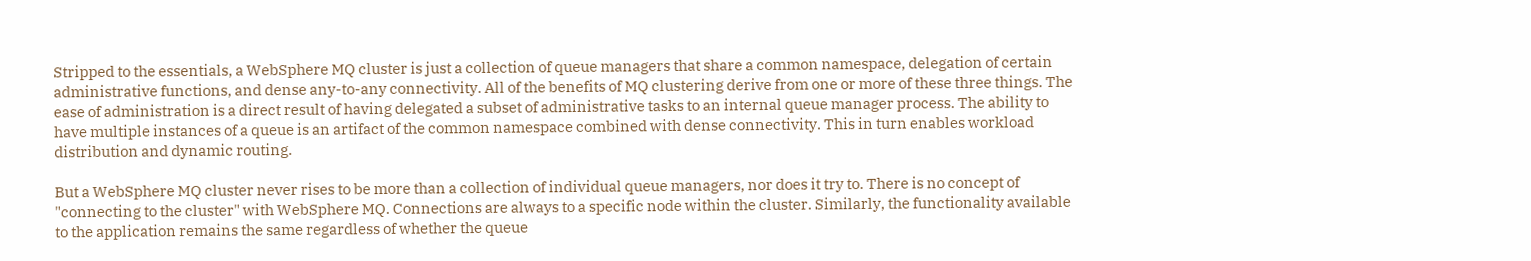Stripped to the essentials, a WebSphere MQ cluster is just a collection of queue managers that share a common namespace, delegation of certain administrative functions, and dense any-to-any connectivity. All of the benefits of MQ clustering derive from one or more of these three things. The ease of administration is a direct result of having delegated a subset of administrative tasks to an internal queue manager process. The ability to have multiple instances of a queue is an artifact of the common namespace combined with dense connectivity. This in turn enables workload distribution and dynamic routing.

But a WebSphere MQ cluster never rises to be more than a collection of individual queue managers, nor does it try to. There is no concept of "connecting to the cluster" with WebSphere MQ. Connections are always to a specific node within the cluster. Similarly, the functionality available to the application remains the same regardless of whether the queue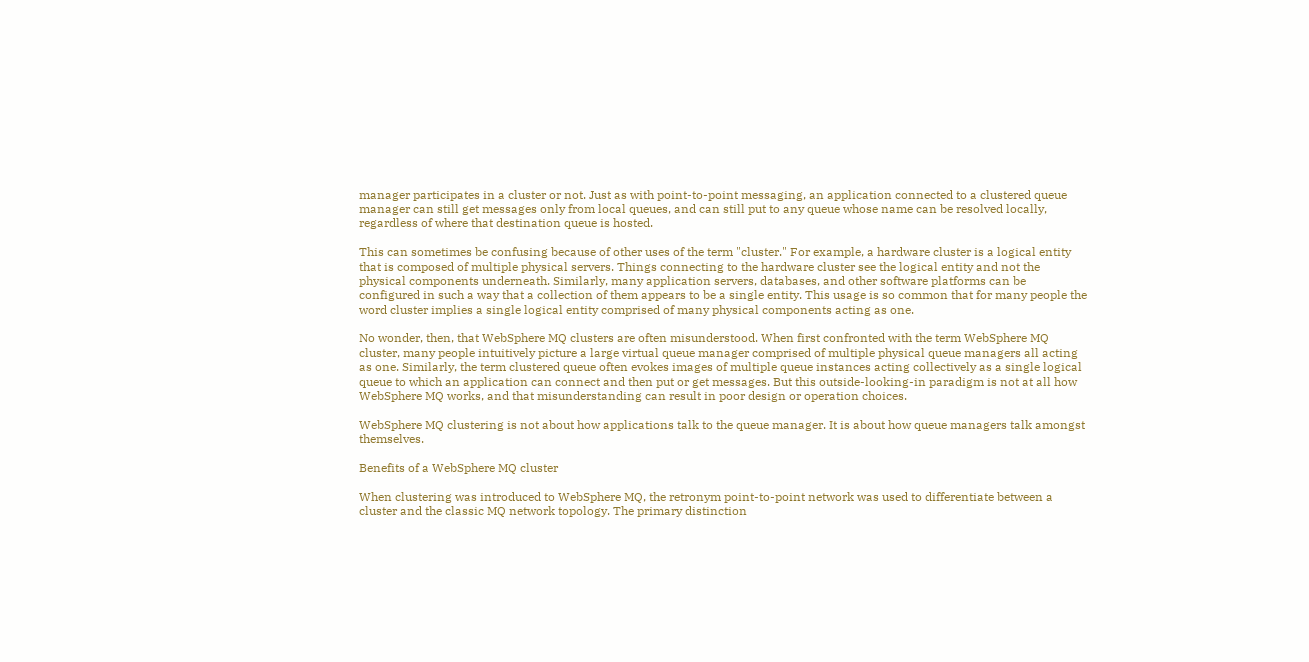manager participates in a cluster or not. Just as with point-to-point messaging, an application connected to a clustered queue manager can still get messages only from local queues, and can still put to any queue whose name can be resolved locally, regardless of where that destination queue is hosted.

This can sometimes be confusing because of other uses of the term "cluster." For example, a hardware cluster is a logical entity that is composed of multiple physical servers. Things connecting to the hardware cluster see the logical entity and not the physical components underneath. Similarly, many application servers, databases, and other software platforms can be configured in such a way that a collection of them appears to be a single entity. This usage is so common that for many people the word cluster implies a single logical entity comprised of many physical components acting as one.

No wonder, then, that WebSphere MQ clusters are often misunderstood. When first confronted with the term WebSphere MQ cluster, many people intuitively picture a large virtual queue manager comprised of multiple physical queue managers all acting as one. Similarly, the term clustered queue often evokes images of multiple queue instances acting collectively as a single logical queue to which an application can connect and then put or get messages. But this outside-looking-in paradigm is not at all how WebSphere MQ works, and that misunderstanding can result in poor design or operation choices.

WebSphere MQ clustering is not about how applications talk to the queue manager. It is about how queue managers talk amongst themselves.

Benefits of a WebSphere MQ cluster

When clustering was introduced to WebSphere MQ, the retronym point-to-point network was used to differentiate between a cluster and the classic MQ network topology. The primary distinction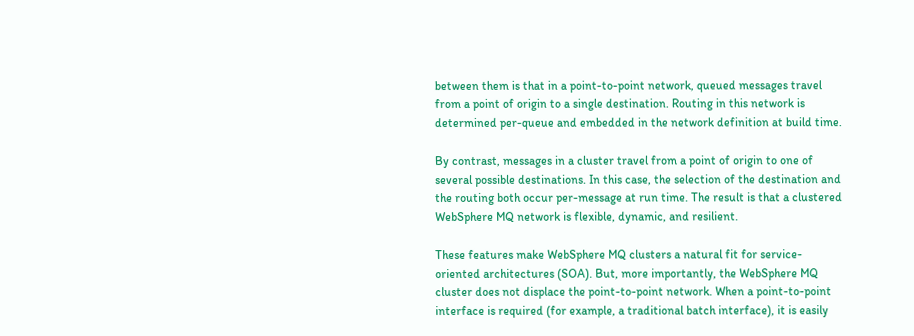between them is that in a point-to-point network, queued messages travel from a point of origin to a single destination. Routing in this network is determined per-queue and embedded in the network definition at build time.

By contrast, messages in a cluster travel from a point of origin to one of several possible destinations. In this case, the selection of the destination and the routing both occur per-message at run time. The result is that a clustered WebSphere MQ network is flexible, dynamic, and resilient.

These features make WebSphere MQ clusters a natural fit for service-oriented architectures (SOA). But, more importantly, the WebSphere MQ cluster does not displace the point-to-point network. When a point-to-point interface is required (for example, a traditional batch interface), it is easily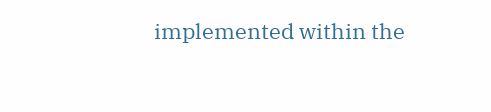implemented within the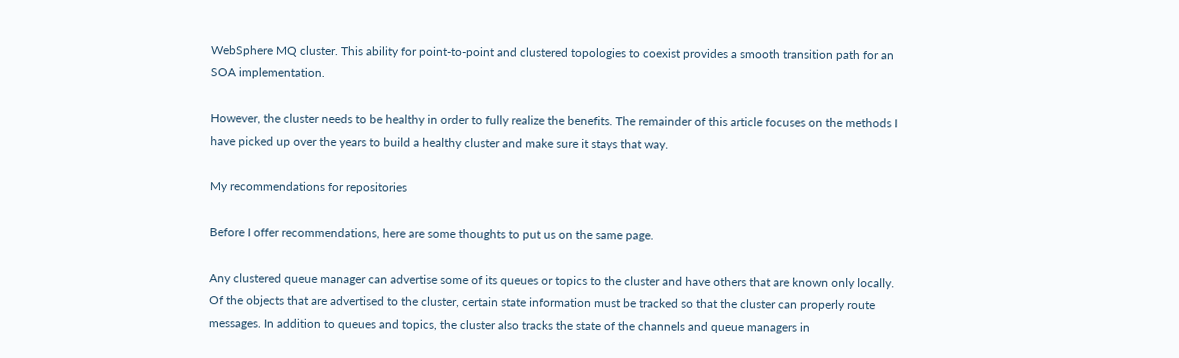WebSphere MQ cluster. This ability for point-to-point and clustered topologies to coexist provides a smooth transition path for an SOA implementation.

However, the cluster needs to be healthy in order to fully realize the benefits. The remainder of this article focuses on the methods I have picked up over the years to build a healthy cluster and make sure it stays that way.

My recommendations for repositories

Before I offer recommendations, here are some thoughts to put us on the same page.

Any clustered queue manager can advertise some of its queues or topics to the cluster and have others that are known only locally. Of the objects that are advertised to the cluster, certain state information must be tracked so that the cluster can properly route messages. In addition to queues and topics, the cluster also tracks the state of the channels and queue managers in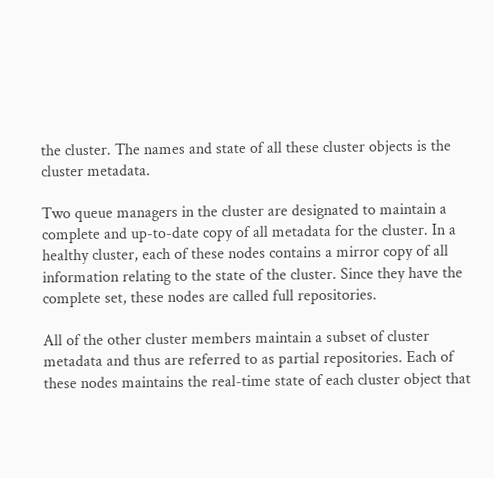the cluster. The names and state of all these cluster objects is the cluster metadata.

Two queue managers in the cluster are designated to maintain a complete and up-to-date copy of all metadata for the cluster. In a healthy cluster, each of these nodes contains a mirror copy of all information relating to the state of the cluster. Since they have the complete set, these nodes are called full repositories.

All of the other cluster members maintain a subset of cluster metadata and thus are referred to as partial repositories. Each of these nodes maintains the real-time state of each cluster object that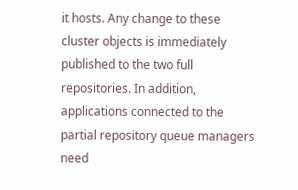it hosts. Any change to these cluster objects is immediately published to the two full repositories. In addition, applications connected to the partial repository queue managers need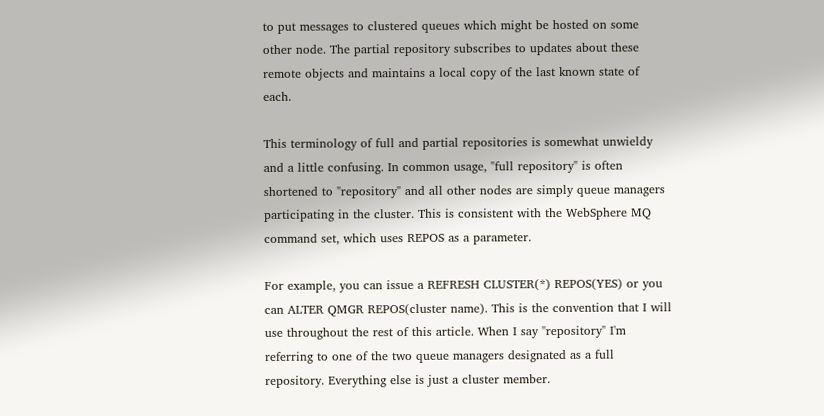to put messages to clustered queues which might be hosted on some other node. The partial repository subscribes to updates about these remote objects and maintains a local copy of the last known state of each.

This terminology of full and partial repositories is somewhat unwieldy and a little confusing. In common usage, "full repository" is often shortened to "repository" and all other nodes are simply queue managers participating in the cluster. This is consistent with the WebSphere MQ command set, which uses REPOS as a parameter.

For example, you can issue a REFRESH CLUSTER(*) REPOS(YES) or you can ALTER QMGR REPOS(cluster name). This is the convention that I will use throughout the rest of this article. When I say "repository" I'm referring to one of the two queue managers designated as a full repository. Everything else is just a cluster member.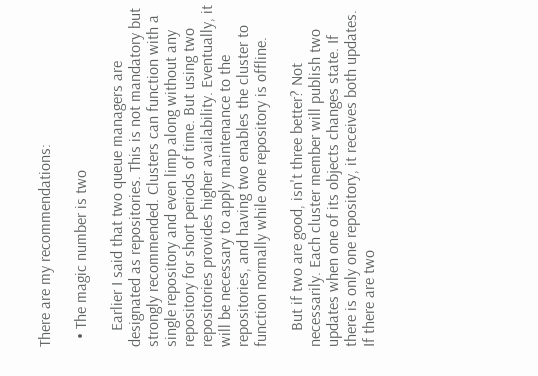There are my recommendations:

  • The magic number is two

    Earlier I said that two queue managers are designated as repositories. This is not mandatory but strongly recommended. Clusters can function with a single repository and even limp along without any repository for short periods of time. But using two repositories provides higher availability. Eventually, it will be necessary to apply maintenance to the repositories, and having two enables the cluster to function normally while one repository is offline.

    But if two are good, isn't three better? Not necessarily. Each cluster member will publish two updates when one of its objects changes state. If there is only one repository, it receives both updates. If there are two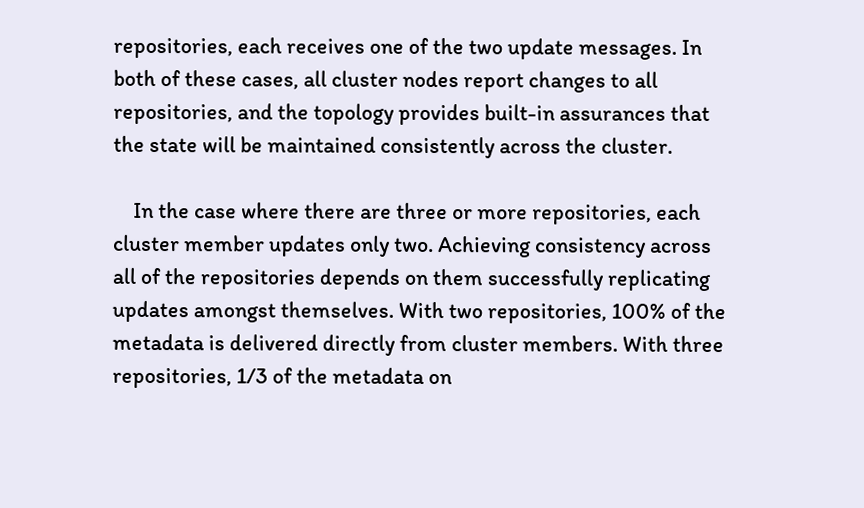repositories, each receives one of the two update messages. In both of these cases, all cluster nodes report changes to all repositories, and the topology provides built-in assurances that the state will be maintained consistently across the cluster.

    In the case where there are three or more repositories, each cluster member updates only two. Achieving consistency across all of the repositories depends on them successfully replicating updates amongst themselves. With two repositories, 100% of the metadata is delivered directly from cluster members. With three repositories, 1/3 of the metadata on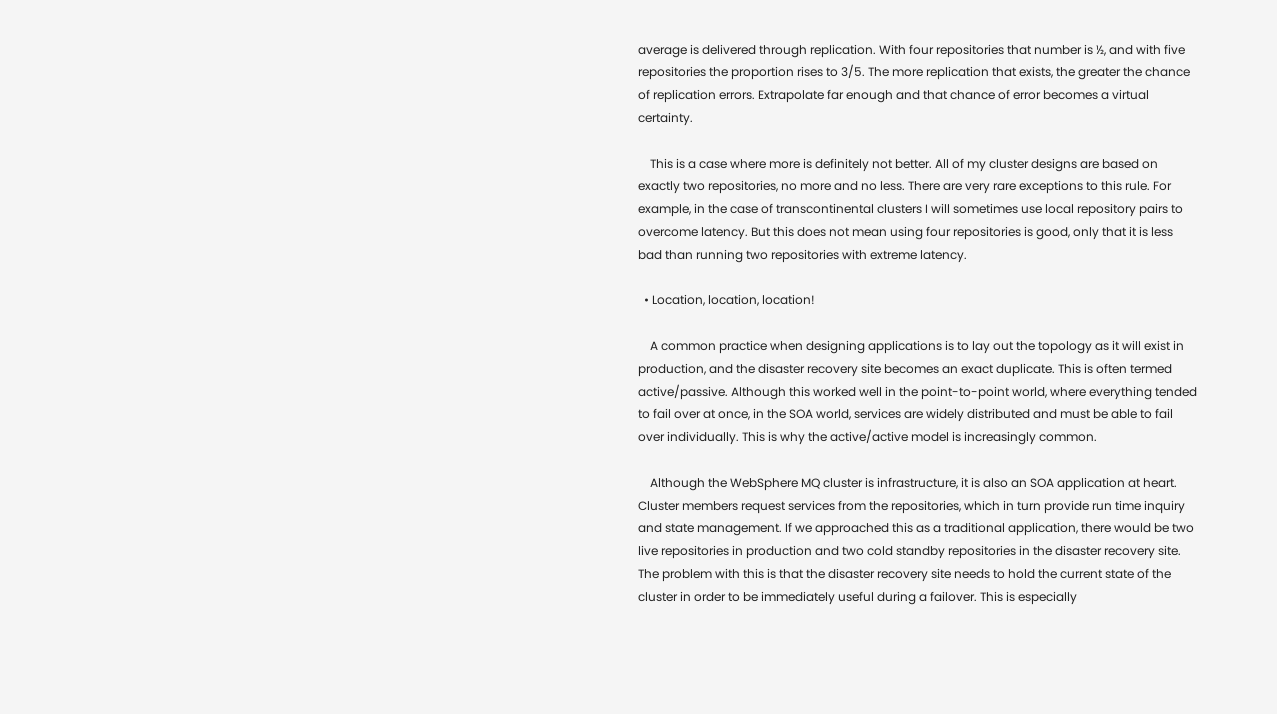average is delivered through replication. With four repositories that number is ½, and with five repositories the proportion rises to 3/5. The more replication that exists, the greater the chance of replication errors. Extrapolate far enough and that chance of error becomes a virtual certainty.

    This is a case where more is definitely not better. All of my cluster designs are based on exactly two repositories, no more and no less. There are very rare exceptions to this rule. For example, in the case of transcontinental clusters I will sometimes use local repository pairs to overcome latency. But this does not mean using four repositories is good, only that it is less bad than running two repositories with extreme latency.

  • Location, location, location!

    A common practice when designing applications is to lay out the topology as it will exist in production, and the disaster recovery site becomes an exact duplicate. This is often termed active/passive. Although this worked well in the point-to-point world, where everything tended to fail over at once, in the SOA world, services are widely distributed and must be able to fail over individually. This is why the active/active model is increasingly common.

    Although the WebSphere MQ cluster is infrastructure, it is also an SOA application at heart. Cluster members request services from the repositories, which in turn provide run time inquiry and state management. If we approached this as a traditional application, there would be two live repositories in production and two cold standby repositories in the disaster recovery site. The problem with this is that the disaster recovery site needs to hold the current state of the cluster in order to be immediately useful during a failover. This is especially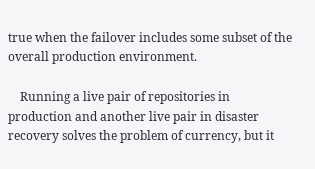true when the failover includes some subset of the overall production environment.

    Running a live pair of repositories in production and another live pair in disaster recovery solves the problem of currency, but it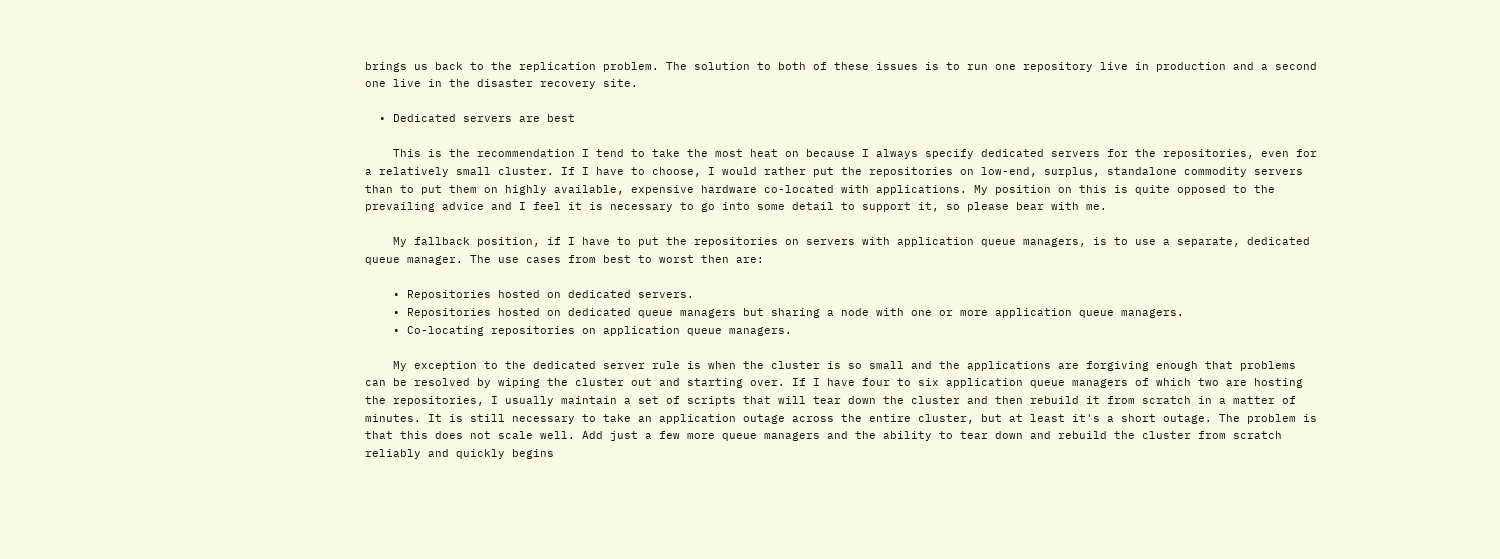brings us back to the replication problem. The solution to both of these issues is to run one repository live in production and a second one live in the disaster recovery site.

  • Dedicated servers are best

    This is the recommendation I tend to take the most heat on because I always specify dedicated servers for the repositories, even for a relatively small cluster. If I have to choose, I would rather put the repositories on low-end, surplus, standalone commodity servers than to put them on highly available, expensive hardware co-located with applications. My position on this is quite opposed to the prevailing advice and I feel it is necessary to go into some detail to support it, so please bear with me.

    My fallback position, if I have to put the repositories on servers with application queue managers, is to use a separate, dedicated queue manager. The use cases from best to worst then are:

    • Repositories hosted on dedicated servers.
    • Repositories hosted on dedicated queue managers but sharing a node with one or more application queue managers.
    • Co-locating repositories on application queue managers.

    My exception to the dedicated server rule is when the cluster is so small and the applications are forgiving enough that problems can be resolved by wiping the cluster out and starting over. If I have four to six application queue managers of which two are hosting the repositories, I usually maintain a set of scripts that will tear down the cluster and then rebuild it from scratch in a matter of minutes. It is still necessary to take an application outage across the entire cluster, but at least it's a short outage. The problem is that this does not scale well. Add just a few more queue managers and the ability to tear down and rebuild the cluster from scratch reliably and quickly begins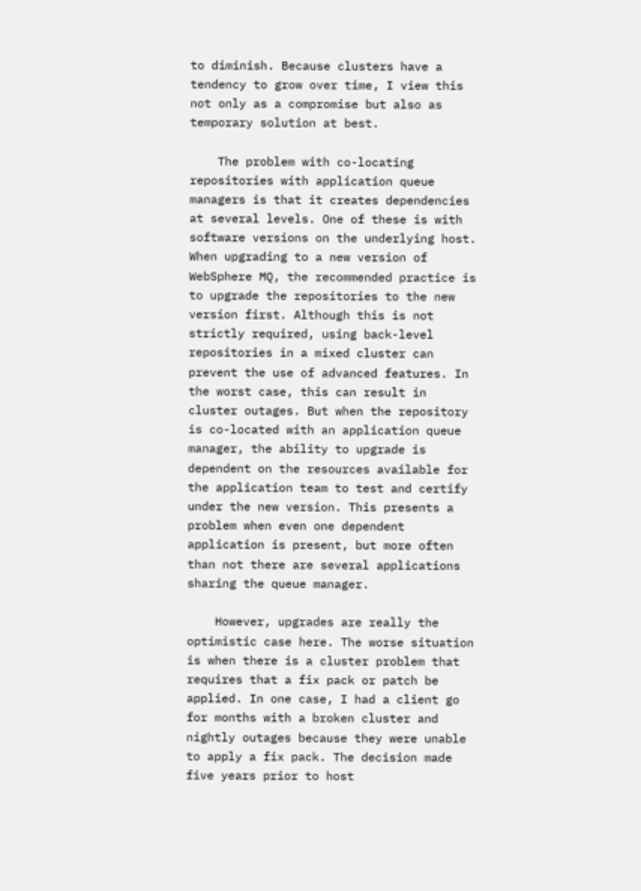to diminish. Because clusters have a tendency to grow over time, I view this not only as a compromise but also as temporary solution at best.

    The problem with co-locating repositories with application queue managers is that it creates dependencies at several levels. One of these is with software versions on the underlying host. When upgrading to a new version of WebSphere MQ, the recommended practice is to upgrade the repositories to the new version first. Although this is not strictly required, using back-level repositories in a mixed cluster can prevent the use of advanced features. In the worst case, this can result in cluster outages. But when the repository is co-located with an application queue manager, the ability to upgrade is dependent on the resources available for the application team to test and certify under the new version. This presents a problem when even one dependent application is present, but more often than not there are several applications sharing the queue manager.

    However, upgrades are really the optimistic case here. The worse situation is when there is a cluster problem that requires that a fix pack or patch be applied. In one case, I had a client go for months with a broken cluster and nightly outages because they were unable to apply a fix pack. The decision made five years prior to host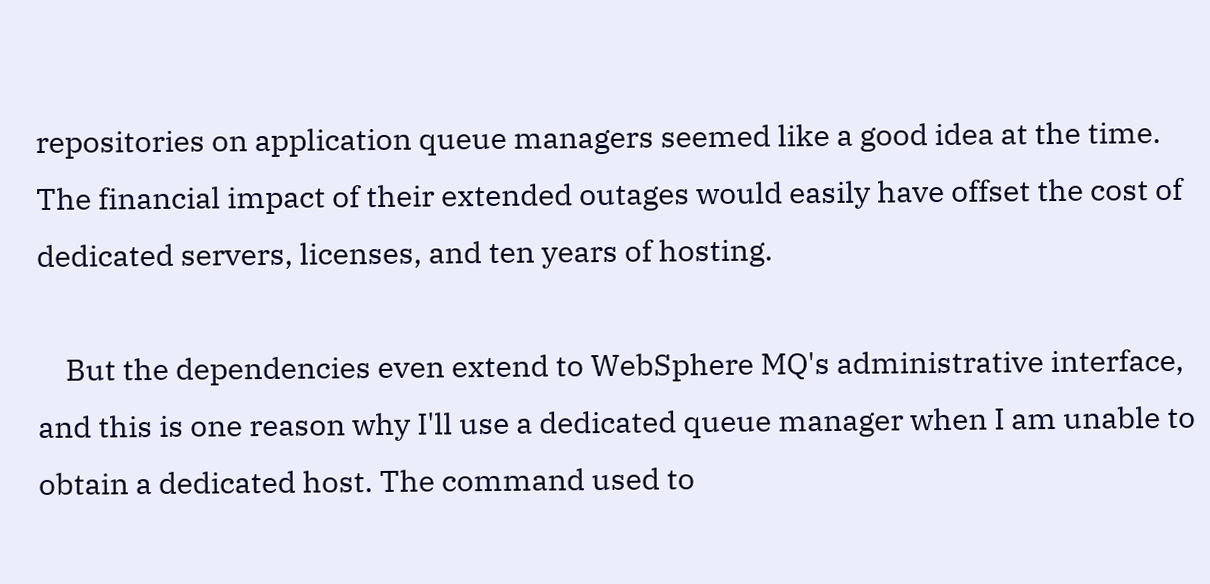repositories on application queue managers seemed like a good idea at the time. The financial impact of their extended outages would easily have offset the cost of dedicated servers, licenses, and ten years of hosting.

    But the dependencies even extend to WebSphere MQ's administrative interface, and this is one reason why I'll use a dedicated queue manager when I am unable to obtain a dedicated host. The command used to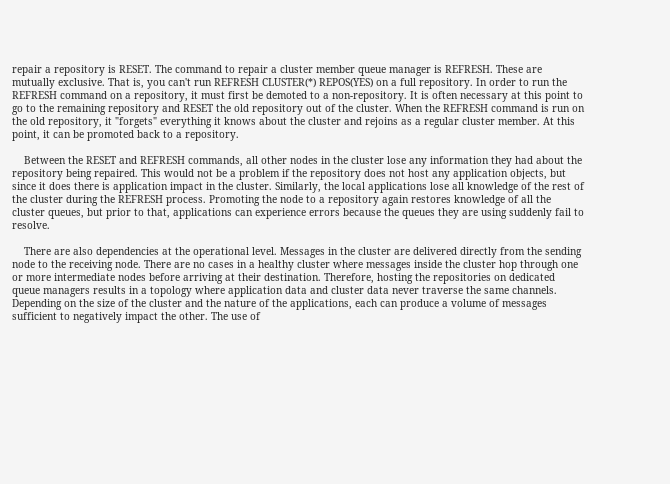repair a repository is RESET. The command to repair a cluster member queue manager is REFRESH. These are mutually exclusive. That is, you can't run REFRESH CLUSTER(*) REPOS(YES) on a full repository. In order to run the REFRESH command on a repository, it must first be demoted to a non-repository. It is often necessary at this point to go to the remaining repository and RESET the old repository out of the cluster. When the REFRESH command is run on the old repository, it "forgets" everything it knows about the cluster and rejoins as a regular cluster member. At this point, it can be promoted back to a repository.

    Between the RESET and REFRESH commands, all other nodes in the cluster lose any information they had about the repository being repaired. This would not be a problem if the repository does not host any application objects, but since it does there is application impact in the cluster. Similarly, the local applications lose all knowledge of the rest of the cluster during the REFRESH process. Promoting the node to a repository again restores knowledge of all the cluster queues, but prior to that, applications can experience errors because the queues they are using suddenly fail to resolve.

    There are also dependencies at the operational level. Messages in the cluster are delivered directly from the sending node to the receiving node. There are no cases in a healthy cluster where messages inside the cluster hop through one or more intermediate nodes before arriving at their destination. Therefore, hosting the repositories on dedicated queue managers results in a topology where application data and cluster data never traverse the same channels. Depending on the size of the cluster and the nature of the applications, each can produce a volume of messages sufficient to negatively impact the other. The use of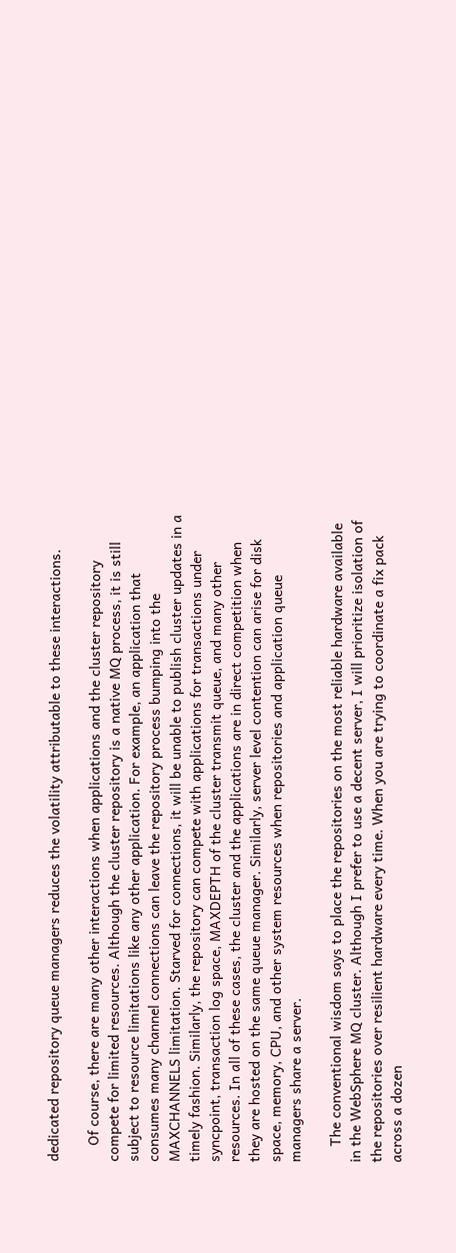dedicated repository queue managers reduces the volatility attributable to these interactions.

    Of course, there are many other interactions when applications and the cluster repository compete for limited resources. Although the cluster repository is a native MQ process, it is still subject to resource limitations like any other application. For example, an application that consumes many channel connections can leave the repository process bumping into the MAXCHANNELS limitation. Starved for connections, it will be unable to publish cluster updates in a timely fashion. Similarly, the repository can compete with applications for transactions under syncpoint, transaction log space, MAXDEPTH of the cluster transmit queue, and many other resources. In all of these cases, the cluster and the applications are in direct competition when they are hosted on the same queue manager. Similarly, server level contention can arise for disk space, memory, CPU, and other system resources when repositories and application queue managers share a server.

    The conventional wisdom says to place the repositories on the most reliable hardware available in the WebSphere MQ cluster. Although I prefer to use a decent server, I will prioritize isolation of the repositories over resilient hardware every time. When you are trying to coordinate a fix pack across a dozen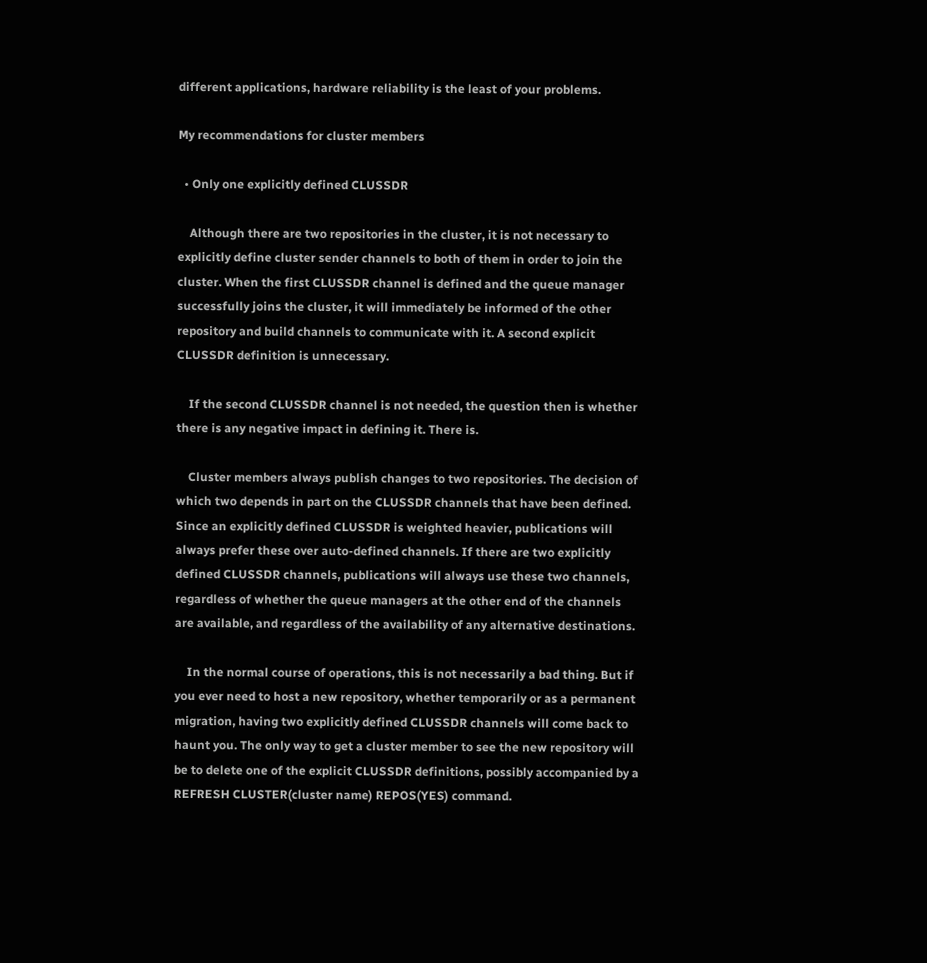different applications, hardware reliability is the least of your problems.

My recommendations for cluster members

  • Only one explicitly defined CLUSSDR

    Although there are two repositories in the cluster, it is not necessary to explicitly define cluster sender channels to both of them in order to join the cluster. When the first CLUSSDR channel is defined and the queue manager successfully joins the cluster, it will immediately be informed of the other repository and build channels to communicate with it. A second explicit CLUSSDR definition is unnecessary.

    If the second CLUSSDR channel is not needed, the question then is whether there is any negative impact in defining it. There is.

    Cluster members always publish changes to two repositories. The decision of which two depends in part on the CLUSSDR channels that have been defined. Since an explicitly defined CLUSSDR is weighted heavier, publications will always prefer these over auto-defined channels. If there are two explicitly defined CLUSSDR channels, publications will always use these two channels, regardless of whether the queue managers at the other end of the channels are available, and regardless of the availability of any alternative destinations.

    In the normal course of operations, this is not necessarily a bad thing. But if you ever need to host a new repository, whether temporarily or as a permanent migration, having two explicitly defined CLUSSDR channels will come back to haunt you. The only way to get a cluster member to see the new repository will be to delete one of the explicit CLUSSDR definitions, possibly accompanied by a REFRESH CLUSTER(cluster name) REPOS(YES) command.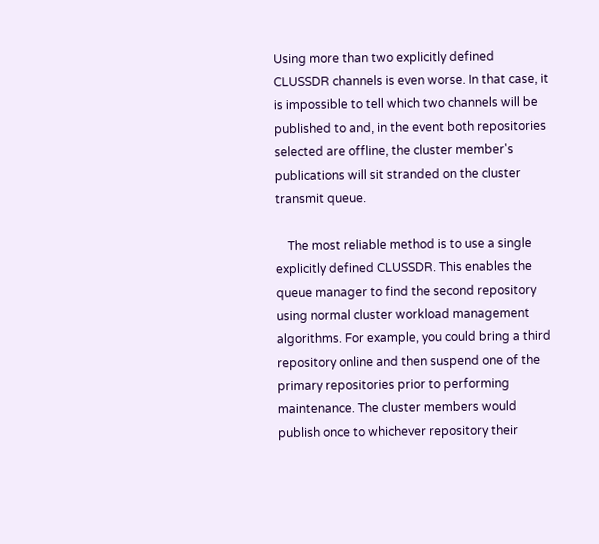Using more than two explicitly defined CLUSSDR channels is even worse. In that case, it is impossible to tell which two channels will be published to and, in the event both repositories selected are offline, the cluster member's publications will sit stranded on the cluster transmit queue.

    The most reliable method is to use a single explicitly defined CLUSSDR. This enables the queue manager to find the second repository using normal cluster workload management algorithms. For example, you could bring a third repository online and then suspend one of the primary repositories prior to performing maintenance. The cluster members would publish once to whichever repository their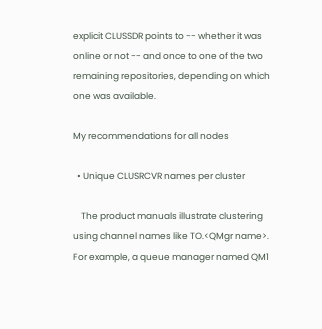explicit CLUSSDR points to -- whether it was online or not -- and once to one of the two remaining repositories, depending on which one was available.

My recommendations for all nodes

  • Unique CLUSRCVR names per cluster

    The product manuals illustrate clustering using channel names like TO.<QMgr name>. For example, a queue manager named QM1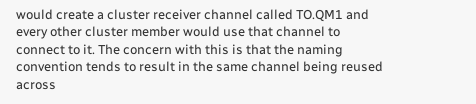would create a cluster receiver channel called TO.QM1 and every other cluster member would use that channel to connect to it. The concern with this is that the naming convention tends to result in the same channel being reused across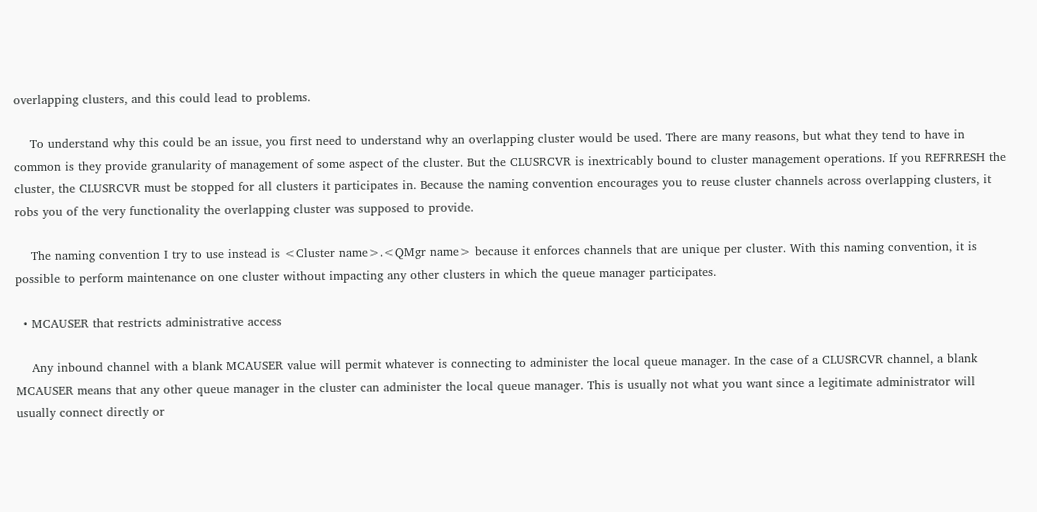overlapping clusters, and this could lead to problems.

    To understand why this could be an issue, you first need to understand why an overlapping cluster would be used. There are many reasons, but what they tend to have in common is they provide granularity of management of some aspect of the cluster. But the CLUSRCVR is inextricably bound to cluster management operations. If you REFRRESH the cluster, the CLUSRCVR must be stopped for all clusters it participates in. Because the naming convention encourages you to reuse cluster channels across overlapping clusters, it robs you of the very functionality the overlapping cluster was supposed to provide.

    The naming convention I try to use instead is <Cluster name>.<QMgr name> because it enforces channels that are unique per cluster. With this naming convention, it is possible to perform maintenance on one cluster without impacting any other clusters in which the queue manager participates.

  • MCAUSER that restricts administrative access

    Any inbound channel with a blank MCAUSER value will permit whatever is connecting to administer the local queue manager. In the case of a CLUSRCVR channel, a blank MCAUSER means that any other queue manager in the cluster can administer the local queue manager. This is usually not what you want since a legitimate administrator will usually connect directly or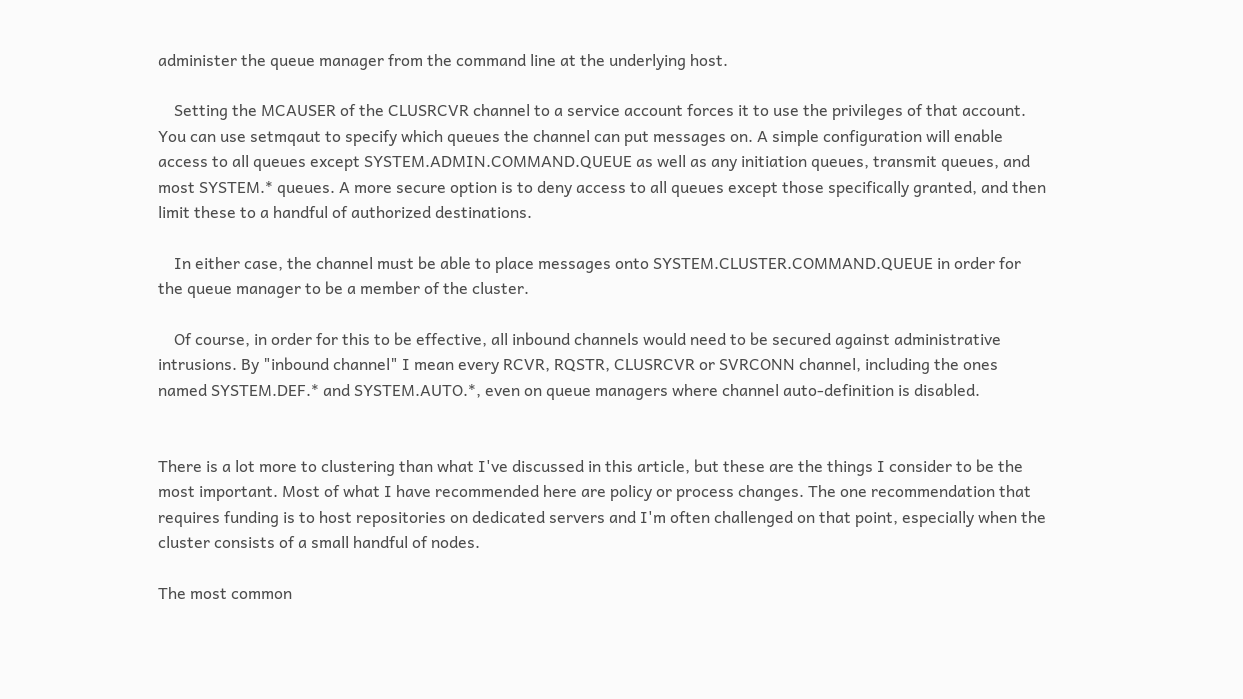administer the queue manager from the command line at the underlying host.

    Setting the MCAUSER of the CLUSRCVR channel to a service account forces it to use the privileges of that account. You can use setmqaut to specify which queues the channel can put messages on. A simple configuration will enable access to all queues except SYSTEM.ADMIN.COMMAND.QUEUE as well as any initiation queues, transmit queues, and most SYSTEM.* queues. A more secure option is to deny access to all queues except those specifically granted, and then limit these to a handful of authorized destinations.

    In either case, the channel must be able to place messages onto SYSTEM.CLUSTER.COMMAND.QUEUE in order for the queue manager to be a member of the cluster.

    Of course, in order for this to be effective, all inbound channels would need to be secured against administrative intrusions. By "inbound channel" I mean every RCVR, RQSTR, CLUSRCVR or SVRCONN channel, including the ones named SYSTEM.DEF.* and SYSTEM.AUTO.*, even on queue managers where channel auto-definition is disabled.


There is a lot more to clustering than what I've discussed in this article, but these are the things I consider to be the most important. Most of what I have recommended here are policy or process changes. The one recommendation that requires funding is to host repositories on dedicated servers and I'm often challenged on that point, especially when the cluster consists of a small handful of nodes.

The most common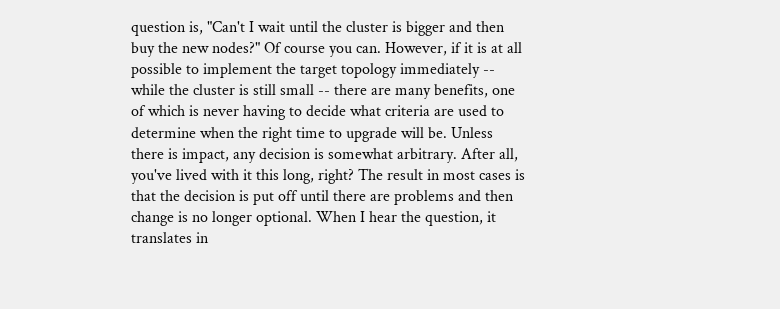question is, "Can't I wait until the cluster is bigger and then buy the new nodes?" Of course you can. However, if it is at all possible to implement the target topology immediately -- while the cluster is still small -- there are many benefits, one of which is never having to decide what criteria are used to determine when the right time to upgrade will be. Unless there is impact, any decision is somewhat arbitrary. After all, you've lived with it this long, right? The result in most cases is that the decision is put off until there are problems and then change is no longer optional. When I hear the question, it translates in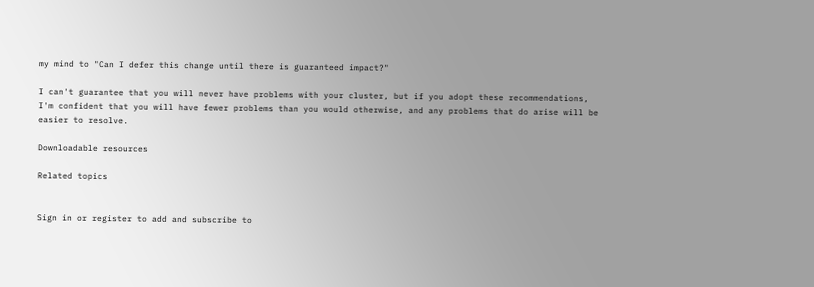my mind to "Can I defer this change until there is guaranteed impact?"

I can't guarantee that you will never have problems with your cluster, but if you adopt these recommendations, I'm confident that you will have fewer problems than you would otherwise, and any problems that do arise will be easier to resolve.

Downloadable resources

Related topics


Sign in or register to add and subscribe to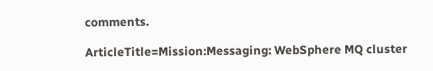comments.

ArticleTitle=Mission:Messaging: WebSphere MQ cluster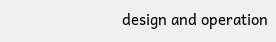design and operation